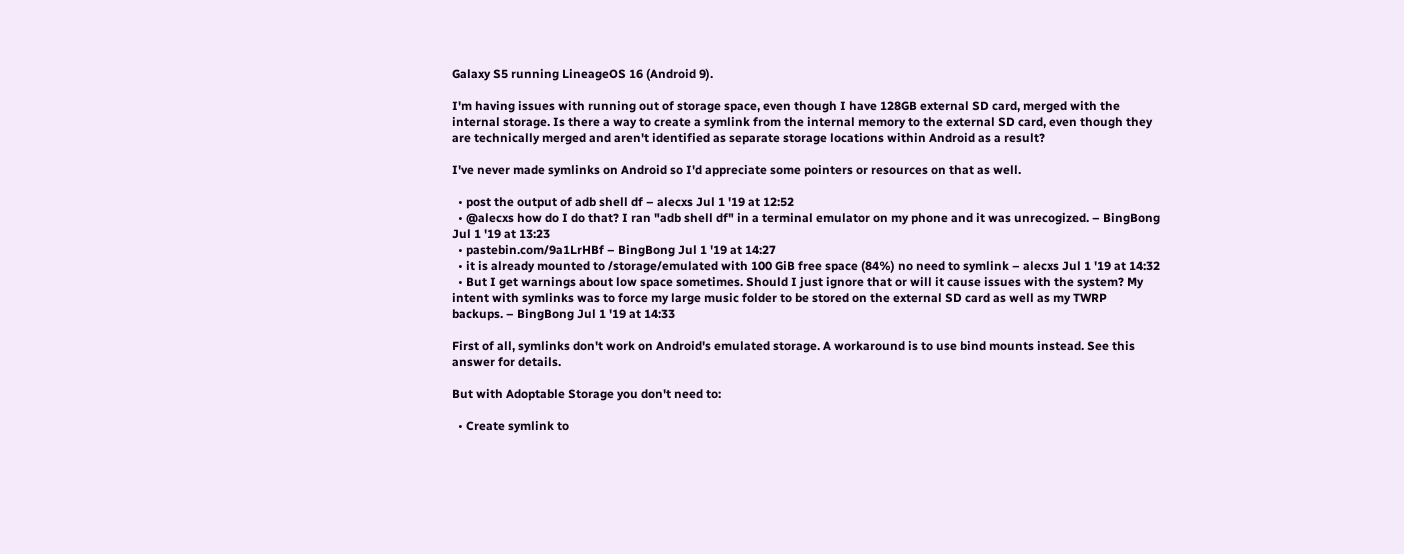Galaxy S5 running LineageOS 16 (Android 9).

I'm having issues with running out of storage space, even though I have 128GB external SD card, merged with the internal storage. Is there a way to create a symlink from the internal memory to the external SD card, even though they are technically merged and aren't identified as separate storage locations within Android as a result?

I've never made symlinks on Android so I'd appreciate some pointers or resources on that as well.

  • post the output of adb shell df – alecxs Jul 1 '19 at 12:52
  • @alecxs how do I do that? I ran "adb shell df" in a terminal emulator on my phone and it was unrecogized. – BingBong Jul 1 '19 at 13:23
  • pastebin.com/9a1LrHBf – BingBong Jul 1 '19 at 14:27
  • it is already mounted to /storage/emulated with 100 GiB free space (84%) no need to symlink – alecxs Jul 1 '19 at 14:32
  • But I get warnings about low space sometimes. Should I just ignore that or will it cause issues with the system? My intent with symlinks was to force my large music folder to be stored on the external SD card as well as my TWRP backups. – BingBong Jul 1 '19 at 14:33

First of all, symlinks don't work on Android's emulated storage. A workaround is to use bind mounts instead. See this answer for details.

But with Adoptable Storage you don't need to:

  • Create symlink to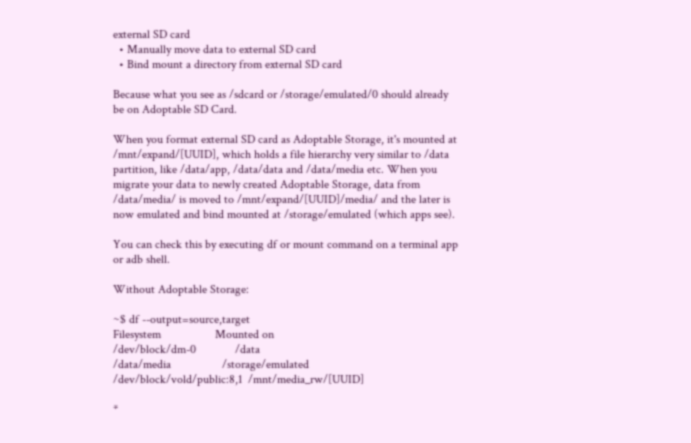external SD card
  • Manually move data to external SD card
  • Bind mount a directory from external SD card

Because what you see as /sdcard or /storage/emulated/0 should already be on Adoptable SD Card.

When you format external SD card as Adoptable Storage, it's mounted at /mnt/expand/[UUID], which holds a file hierarchy very similar to /data partition, like /data/app, /data/data and /data/media etc. When you migrate your data to newly created Adoptable Storage, data from /data/media/ is moved to /mnt/expand/[UUID]/media/ and the later is now emulated and bind mounted at /storage/emulated (which apps see).

You can check this by executing df or mount command on a terminal app or adb shell.

Without Adoptable Storage:

~$ df --output=source,target
Filesystem                  Mounted on
/dev/block/dm-0             /data
/data/media                 /storage/emulated
/dev/block/vold/public:8,1  /mnt/media_rw/[UUID]

*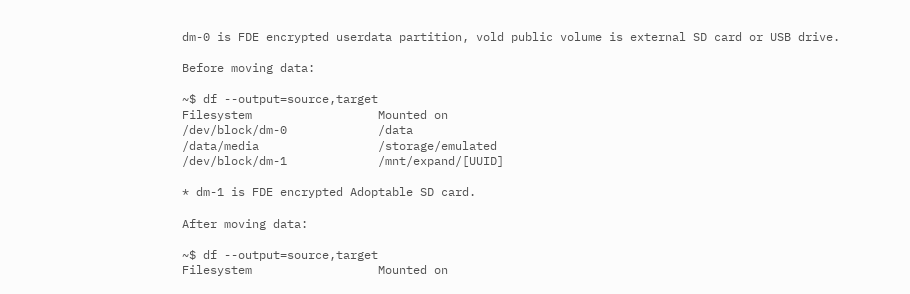dm-0 is FDE encrypted userdata partition, vold public volume is external SD card or USB drive.

Before moving data:

~$ df --output=source,target
Filesystem                  Mounted on
/dev/block/dm-0             /data
/data/media                 /storage/emulated
/dev/block/dm-1             /mnt/expand/[UUID]

* dm-1 is FDE encrypted Adoptable SD card.

After moving data:

~$ df --output=source,target
Filesystem                  Mounted on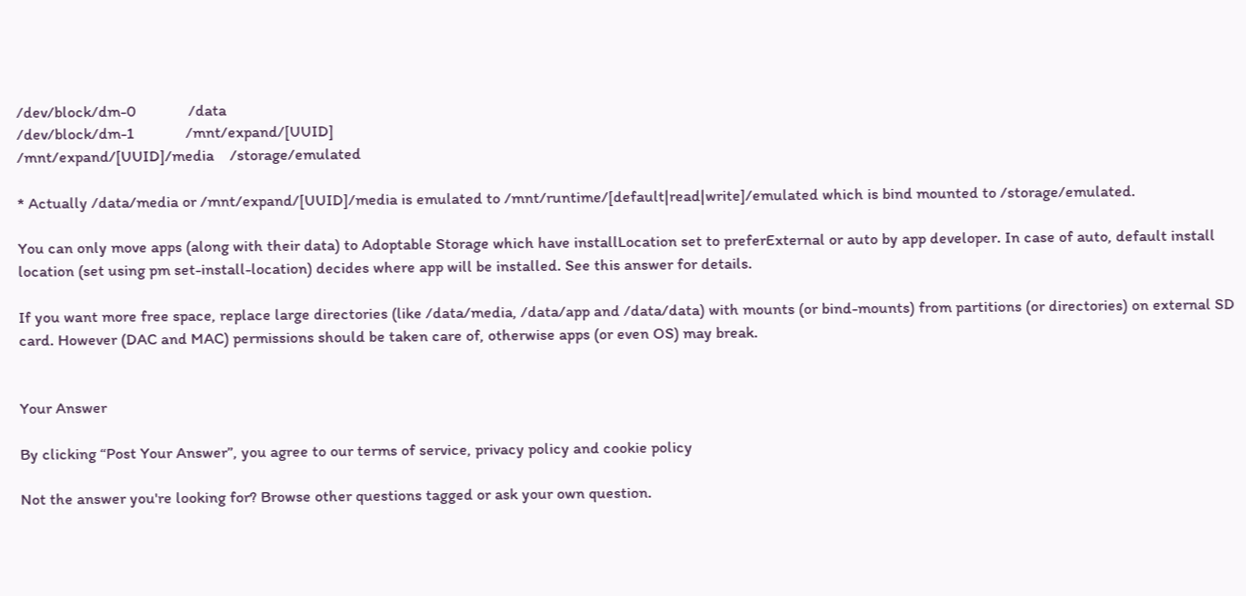/dev/block/dm-0             /data
/dev/block/dm-1             /mnt/expand/[UUID]
/mnt/expand/[UUID]/media    /storage/emulated

* Actually /data/media or /mnt/expand/[UUID]/media is emulated to /mnt/runtime/[default|read|write]/emulated which is bind mounted to /storage/emulated.

You can only move apps (along with their data) to Adoptable Storage which have installLocation set to preferExternal or auto by app developer. In case of auto, default install location (set using pm set-install-location) decides where app will be installed. See this answer for details.

If you want more free space, replace large directories (like /data/media, /data/app and /data/data) with mounts (or bind-mounts) from partitions (or directories) on external SD card. However (DAC and MAC) permissions should be taken care of, otherwise apps (or even OS) may break.


Your Answer

By clicking “Post Your Answer”, you agree to our terms of service, privacy policy and cookie policy

Not the answer you're looking for? Browse other questions tagged or ask your own question.